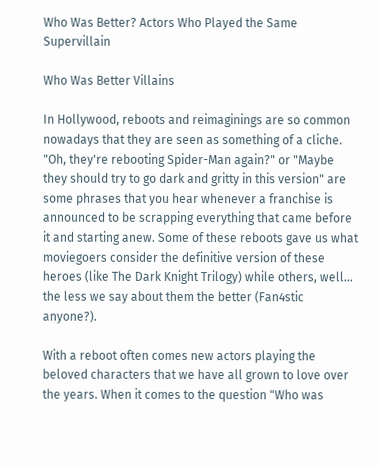Who Was Better? Actors Who Played the Same Supervillain

Who Was Better Villains

In Hollywood, reboots and reimaginings are so common nowadays that they are seen as something of a cliche. "Oh, they're rebooting Spider-Man again?" or "Maybe they should try to go dark and gritty in this version" are some phrases that you hear whenever a franchise is announced to be scrapping everything that came before it and starting anew. Some of these reboots gave us what moviegoers consider the definitive version of these heroes (like The Dark Knight Trilogy) while others, well... the less we say about them the better (Fan4stic anyone?).

With a reboot often comes new actors playing the beloved characters that we have all grown to love over the years. When it comes to the question "Who was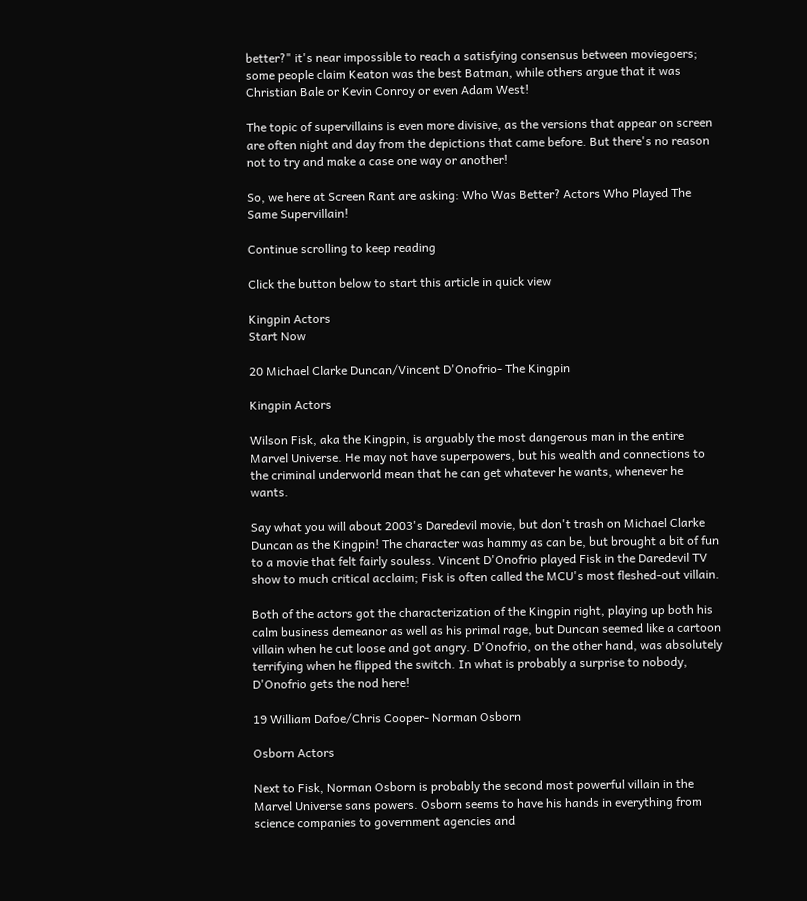better?" it's near impossible to reach a satisfying consensus between moviegoers; some people claim Keaton was the best Batman, while others argue that it was Christian Bale or Kevin Conroy or even Adam West!

The topic of supervillains is even more divisive, as the versions that appear on screen are often night and day from the depictions that came before. But there's no reason not to try and make a case one way or another!

So, we here at Screen Rant are asking: Who Was Better? Actors Who Played The Same Supervillain!

Continue scrolling to keep reading

Click the button below to start this article in quick view

Kingpin Actors
Start Now

20 Michael Clarke Duncan/Vincent D'Onofrio- The Kingpin

Kingpin Actors

Wilson Fisk, aka the Kingpin, is arguably the most dangerous man in the entire Marvel Universe. He may not have superpowers, but his wealth and connections to the criminal underworld mean that he can get whatever he wants, whenever he wants.

Say what you will about 2003's Daredevil movie, but don't trash on Michael Clarke Duncan as the Kingpin! The character was hammy as can be, but brought a bit of fun to a movie that felt fairly souless. Vincent D'Onofrio played Fisk in the Daredevil TV show to much critical acclaim; Fisk is often called the MCU's most fleshed-out villain.

Both of the actors got the characterization of the Kingpin right, playing up both his calm business demeanor as well as his primal rage, but Duncan seemed like a cartoon villain when he cut loose and got angry. D'Onofrio, on the other hand, was absolutely terrifying when he flipped the switch. In what is probably a surprise to nobody, D'Onofrio gets the nod here!

19 William Dafoe/Chris Cooper- Norman Osborn

Osborn Actors

Next to Fisk, Norman Osborn is probably the second most powerful villain in the Marvel Universe sans powers. Osborn seems to have his hands in everything from science companies to government agencies and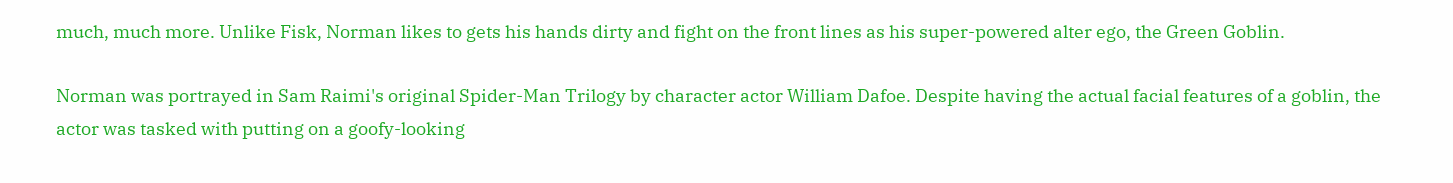much, much more. Unlike Fisk, Norman likes to gets his hands dirty and fight on the front lines as his super-powered alter ego, the Green Goblin.

Norman was portrayed in Sam Raimi's original Spider-Man Trilogy by character actor William Dafoe. Despite having the actual facial features of a goblin, the actor was tasked with putting on a goofy-looking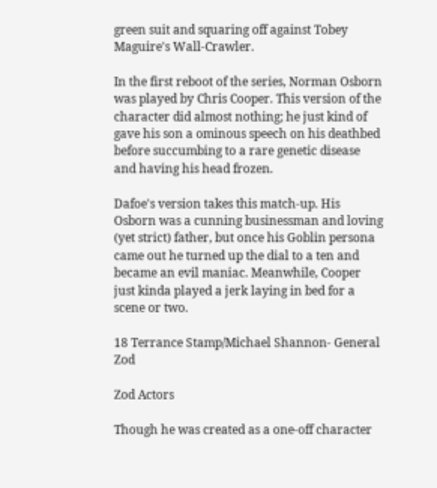green suit and squaring off against Tobey Maguire's Wall-Crawler.

In the first reboot of the series, Norman Osborn was played by Chris Cooper. This version of the character did almost nothing; he just kind of gave his son a ominous speech on his deathbed before succumbing to a rare genetic disease and having his head frozen.

Dafoe's version takes this match-up. His Osborn was a cunning businessman and loving (yet strict) father, but once his Goblin persona came out he turned up the dial to a ten and became an evil maniac. Meanwhile, Cooper just kinda played a jerk laying in bed for a scene or two.

18 Terrance Stamp/Michael Shannon- General Zod

Zod Actors

Though he was created as a one-off character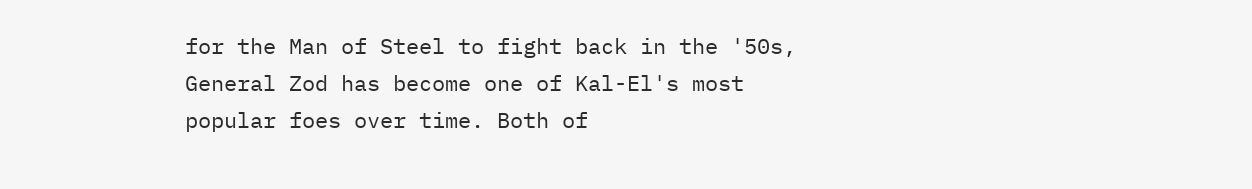for the Man of Steel to fight back in the '50s, General Zod has become one of Kal-El's most popular foes over time. Both of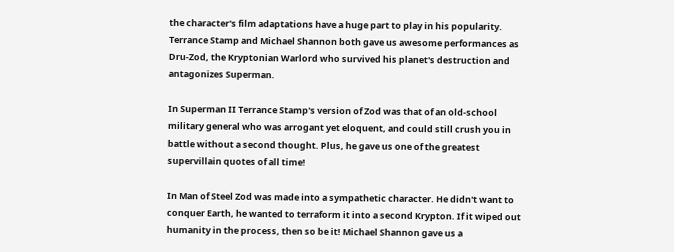the character's film adaptations have a huge part to play in his popularity. Terrance Stamp and Michael Shannon both gave us awesome performances as Dru-Zod, the Kryptonian Warlord who survived his planet's destruction and antagonizes Superman.

In Superman II Terrance Stamp's version of Zod was that of an old-school military general who was arrogant yet eloquent, and could still crush you in battle without a second thought. Plus, he gave us one of the greatest supervillain quotes of all time!

In Man of Steel Zod was made into a sympathetic character. He didn't want to conquer Earth, he wanted to terraform it into a second Krypton. If it wiped out humanity in the process, then so be it! Michael Shannon gave us a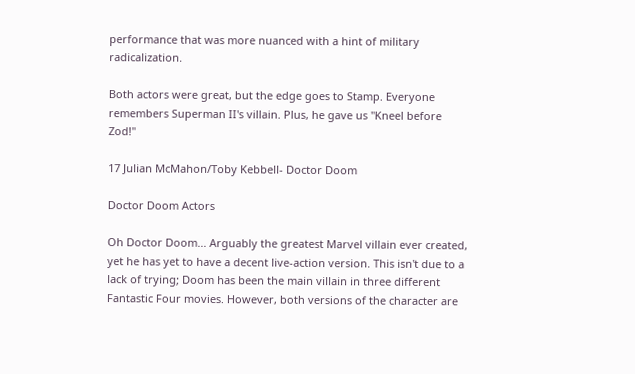performance that was more nuanced with a hint of military radicalization.

Both actors were great, but the edge goes to Stamp. Everyone remembers Superman II's villain. Plus, he gave us "Kneel before Zod!"

17 Julian McMahon/Toby Kebbell- Doctor Doom

Doctor Doom Actors

Oh Doctor Doom... Arguably the greatest Marvel villain ever created, yet he has yet to have a decent live-action version. This isn't due to a lack of trying; Doom has been the main villain in three different Fantastic Four movies. However, both versions of the character are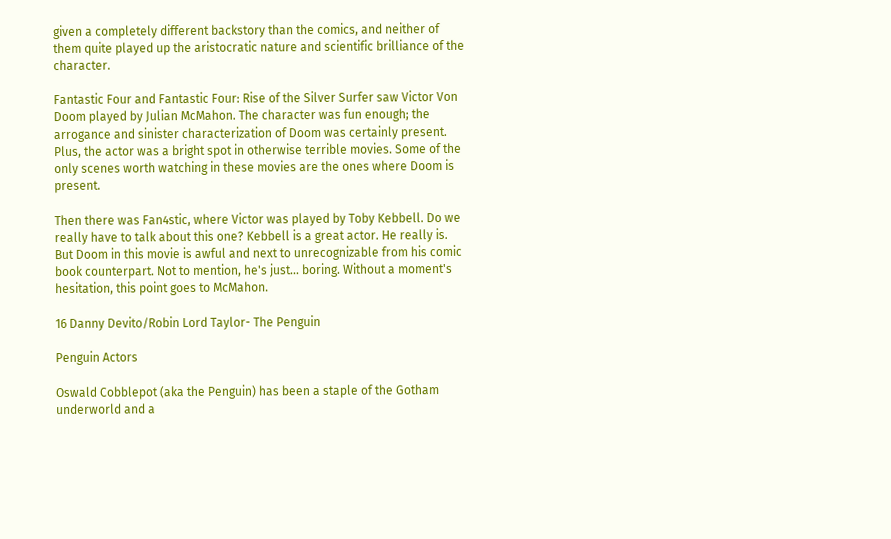given a completely different backstory than the comics, and neither of them quite played up the aristocratic nature and scientific brilliance of the character.

Fantastic Four and Fantastic Four: Rise of the Silver Surfer saw Victor Von Doom played by Julian McMahon. The character was fun enough; the arrogance and sinister characterization of Doom was certainly present. Plus, the actor was a bright spot in otherwise terrible movies. Some of the only scenes worth watching in these movies are the ones where Doom is present.

Then there was Fan4stic, where Victor was played by Toby Kebbell. Do we really have to talk about this one? Kebbell is a great actor. He really is. But Doom in this movie is awful and next to unrecognizable from his comic book counterpart. Not to mention, he's just... boring. Without a moment's hesitation, this point goes to McMahon.

16 Danny Devito/Robin Lord Taylor- The Penguin

Penguin Actors

Oswald Cobblepot (aka the Penguin) has been a staple of the Gotham underworld and a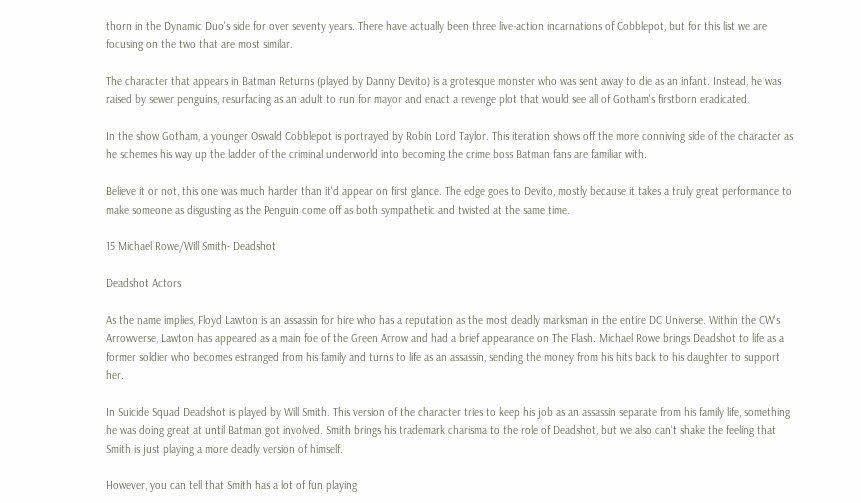thorn in the Dynamic Duo's side for over seventy years. There have actually been three live-action incarnations of Cobblepot, but for this list we are focusing on the two that are most similar.

The character that appears in Batman Returns (played by Danny Devito) is a grotesque monster who was sent away to die as an infant. Instead, he was raised by sewer penguins, resurfacing as an adult to run for mayor and enact a revenge plot that would see all of Gotham's firstborn eradicated.

In the show Gotham, a younger Oswald Cobblepot is portrayed by Robin Lord Taylor. This iteration shows off the more conniving side of the character as he schemes his way up the ladder of the criminal underworld into becoming the crime boss Batman fans are familiar with.

Believe it or not, this one was much harder than it'd appear on first glance. The edge goes to Devito, mostly because it takes a truly great performance to make someone as disgusting as the Penguin come off as both sympathetic and twisted at the same time.

15 Michael Rowe/Will Smith- Deadshot

Deadshot Actors

As the name implies, Floyd Lawton is an assassin for hire who has a reputation as the most deadly marksman in the entire DC Universe. Within the CW's Arrowverse, Lawton has appeared as a main foe of the Green Arrow and had a brief appearance on The Flash. Michael Rowe brings Deadshot to life as a former soldier who becomes estranged from his family and turns to life as an assassin, sending the money from his hits back to his daughter to support her.

In Suicide Squad Deadshot is played by Will Smith. This version of the character tries to keep his job as an assassin separate from his family life, something he was doing great at until Batman got involved. Smith brings his trademark charisma to the role of Deadshot, but we also can't shake the feeling that Smith is just playing a more deadly version of himself.

However, you can tell that Smith has a lot of fun playing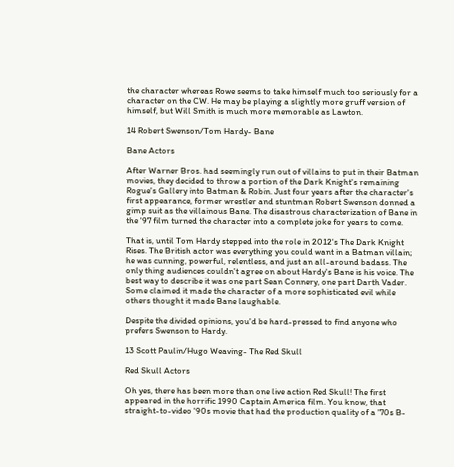the character whereas Rowe seems to take himself much too seriously for a character on the CW. He may be playing a slightly more gruff version of himself, but Will Smith is much more memorable as Lawton.

14 Robert Swenson/Tom Hardy- Bane

Bane Actors

After Warner Bros. had seemingly run out of villains to put in their Batman movies, they decided to throw a portion of the Dark Knight's remaining Rogue's Gallery into Batman & Robin. Just four years after the character's first appearance, former wrestler and stuntman Robert Swenson donned a gimp suit as the villainous Bane. The disastrous characterization of Bane in the '97 film turned the character into a complete joke for years to come.

That is, until Tom Hardy stepped into the role in 2012's The Dark Knight Rises. The British actor was everything you could want in a Batman villain; he was cunning, powerful, relentless, and just an all-around badass. The only thing audiences couldn't agree on about Hardy's Bane is his voice. The best way to describe it was one part Sean Connery, one part Darth Vader. Some claimed it made the character of a more sophisticated evil while others thought it made Bane laughable.

Despite the divided opinions, you'd be hard-pressed to find anyone who prefers Swenson to Hardy.

13 Scott Paulin/Hugo Weaving- The Red Skull

Red Skull Actors

Oh yes, there has been more than one live action Red Skull! The first appeared in the horrific 1990 Captain America film. You know, that straight-to-video '90s movie that had the production quality of a '70s B-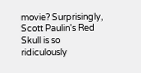movie? Surprisingly, Scott Paulin's Red Skull is so ridiculously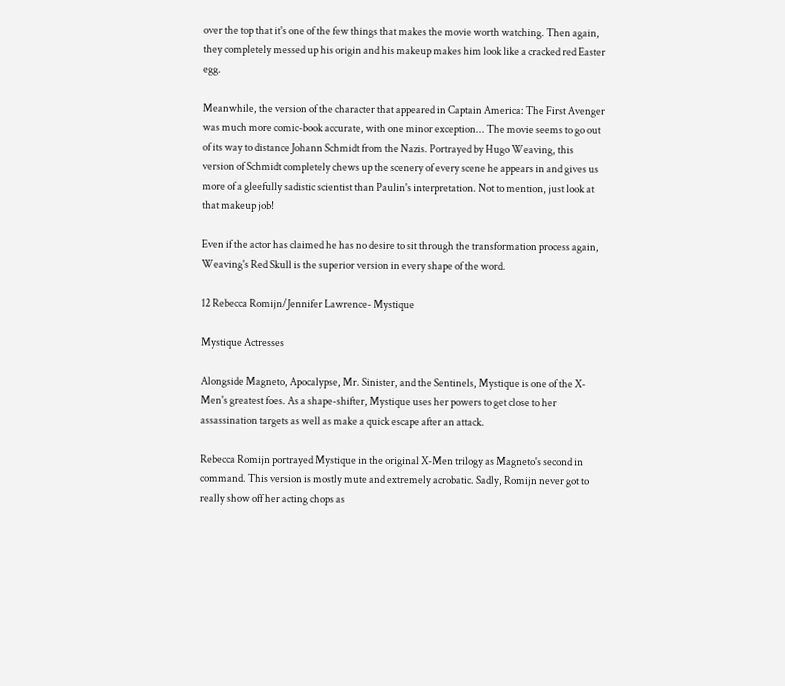over the top that it's one of the few things that makes the movie worth watching. Then again, they completely messed up his origin and his makeup makes him look like a cracked red Easter egg.

Meanwhile, the version of the character that appeared in Captain America: The First Avenger was much more comic-book accurate, with one minor exception... The movie seems to go out of its way to distance Johann Schmidt from the Nazis. Portrayed by Hugo Weaving, this version of Schmidt completely chews up the scenery of every scene he appears in and gives us more of a gleefully sadistic scientist than Paulin's interpretation. Not to mention, just look at that makeup job!

Even if the actor has claimed he has no desire to sit through the transformation process again, Weaving's Red Skull is the superior version in every shape of the word.

12 Rebecca Romijn/Jennifer Lawrence- Mystique

Mystique Actresses

Alongside Magneto, Apocalypse, Mr. Sinister, and the Sentinels, Mystique is one of the X-Men's greatest foes. As a shape-shifter, Mystique uses her powers to get close to her assassination targets as well as make a quick escape after an attack.

Rebecca Romijn portrayed Mystique in the original X-Men trilogy as Magneto's second in command. This version is mostly mute and extremely acrobatic. Sadly, Romijn never got to really show off her acting chops as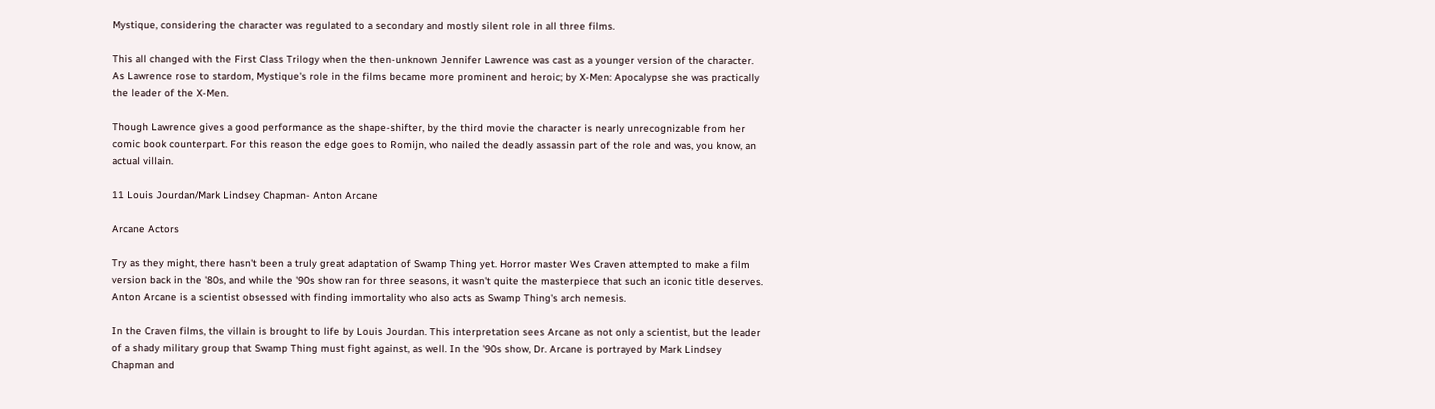Mystique, considering the character was regulated to a secondary and mostly silent role in all three films.

This all changed with the First Class Trilogy when the then-unknown Jennifer Lawrence was cast as a younger version of the character. As Lawrence rose to stardom, Mystique's role in the films became more prominent and heroic; by X-Men: Apocalypse she was practically the leader of the X-Men.

Though Lawrence gives a good performance as the shape-shifter, by the third movie the character is nearly unrecognizable from her comic book counterpart. For this reason the edge goes to Romijn, who nailed the deadly assassin part of the role and was, you know, an actual villain.

11 Louis Jourdan/Mark Lindsey Chapman- Anton Arcane

Arcane Actors

Try as they might, there hasn't been a truly great adaptation of Swamp Thing yet. Horror master Wes Craven attempted to make a film version back in the '80s, and while the '90s show ran for three seasons, it wasn't quite the masterpiece that such an iconic title deserves. Anton Arcane is a scientist obsessed with finding immortality who also acts as Swamp Thing's arch nemesis.

In the Craven films, the villain is brought to life by Louis Jourdan. This interpretation sees Arcane as not only a scientist, but the leader of a shady military group that Swamp Thing must fight against, as well. In the '90s show, Dr. Arcane is portrayed by Mark Lindsey Chapman and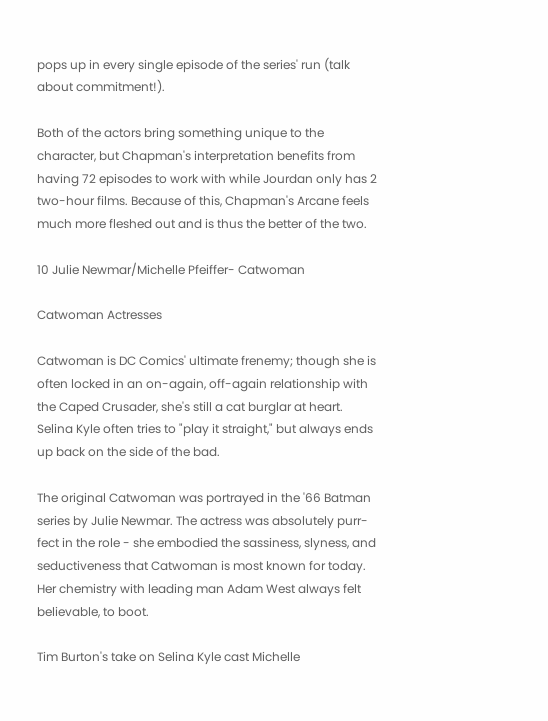pops up in every single episode of the series' run (talk about commitment!).

Both of the actors bring something unique to the character, but Chapman's interpretation benefits from having 72 episodes to work with while Jourdan only has 2 two-hour films. Because of this, Chapman's Arcane feels much more fleshed out and is thus the better of the two.

10 Julie Newmar/Michelle Pfeiffer- Catwoman

Catwoman Actresses

Catwoman is DC Comics' ultimate frenemy; though she is often locked in an on-again, off-again relationship with the Caped Crusader, she's still a cat burglar at heart. Selina Kyle often tries to "play it straight," but always ends up back on the side of the bad.

The original Catwoman was portrayed in the '66 Batman series by Julie Newmar. The actress was absolutely purr-fect in the role - she embodied the sassiness, slyness, and seductiveness that Catwoman is most known for today. Her chemistry with leading man Adam West always felt believable, to boot.

Tim Burton's take on Selina Kyle cast Michelle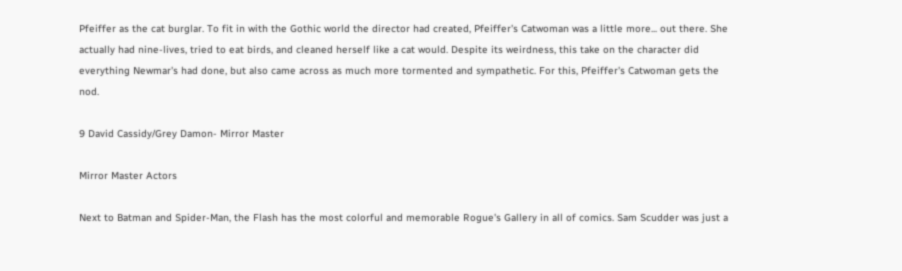Pfeiffer as the cat burglar. To fit in with the Gothic world the director had created, Pfeiffer's Catwoman was a little more... out there. She actually had nine-lives, tried to eat birds, and cleaned herself like a cat would. Despite its weirdness, this take on the character did everything Newmar's had done, but also came across as much more tormented and sympathetic. For this, Pfeiffer's Catwoman gets the nod.

9 David Cassidy/Grey Damon- Mirror Master

Mirror Master Actors

Next to Batman and Spider-Man, the Flash has the most colorful and memorable Rogue's Gallery in all of comics. Sam Scudder was just a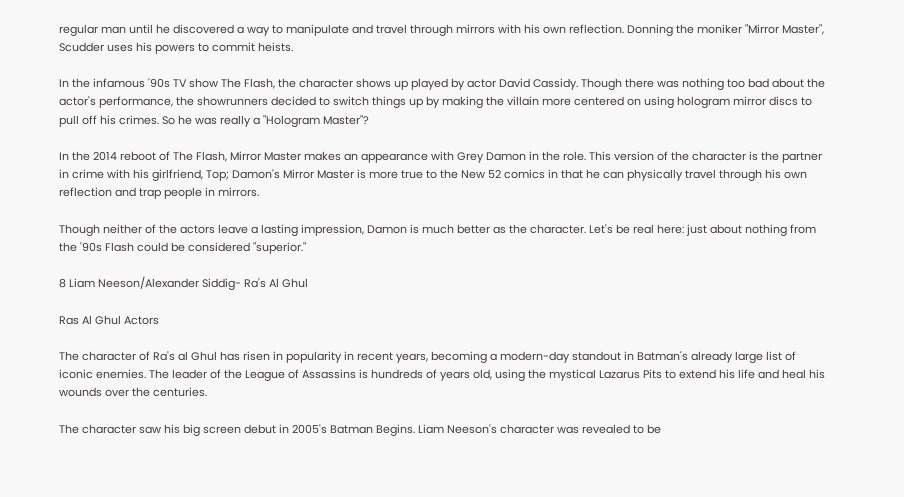regular man until he discovered a way to manipulate and travel through mirrors with his own reflection. Donning the moniker "Mirror Master", Scudder uses his powers to commit heists.

In the infamous '90s TV show The Flash, the character shows up played by actor David Cassidy. Though there was nothing too bad about the actor's performance, the showrunners decided to switch things up by making the villain more centered on using hologram mirror discs to pull off his crimes. So he was really a "Hologram Master"?

In the 2014 reboot of The Flash, Mirror Master makes an appearance with Grey Damon in the role. This version of the character is the partner in crime with his girlfriend, Top; Damon's Mirror Master is more true to the New 52 comics in that he can physically travel through his own reflection and trap people in mirrors.

Though neither of the actors leave a lasting impression, Damon is much better as the character. Let's be real here: just about nothing from the '90s Flash could be considered "superior."

8 Liam Neeson/Alexander Siddig- Ra's Al Ghul

Ras Al Ghul Actors

The character of Ra's al Ghul has risen in popularity in recent years, becoming a modern-day standout in Batman's already large list of iconic enemies. The leader of the League of Assassins is hundreds of years old, using the mystical Lazarus Pits to extend his life and heal his wounds over the centuries.

The character saw his big screen debut in 2005's Batman Begins. Liam Neeson's character was revealed to be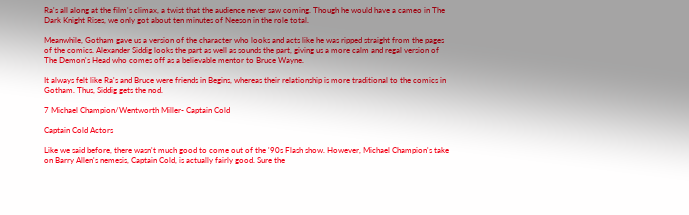Ra's all along at the film's climax, a twist that the audience never saw coming. Though he would have a cameo in The Dark Knight Rises, we only got about ten minutes of Neeson in the role total.

Meanwhile, Gotham gave us a version of the character who looks and acts like he was ripped straight from the pages of the comics. Alexander Siddig looks the part as well as sounds the part, giving us a more calm and regal version of The Demon's Head who comes off as a believable mentor to Bruce Wayne.

It always felt like Ra's and Bruce were friends in Begins, whereas their relationship is more traditional to the comics in Gotham. Thus, Siddig gets the nod.

7 Michael Champion/Wentworth Miller- Captain Cold

Captain Cold Actors

Like we said before, there wasn't much good to come out of the '90s Flash show. However, Michael Champion's take on Barry Allen's nemesis, Captain Cold, is actually fairly good. Sure the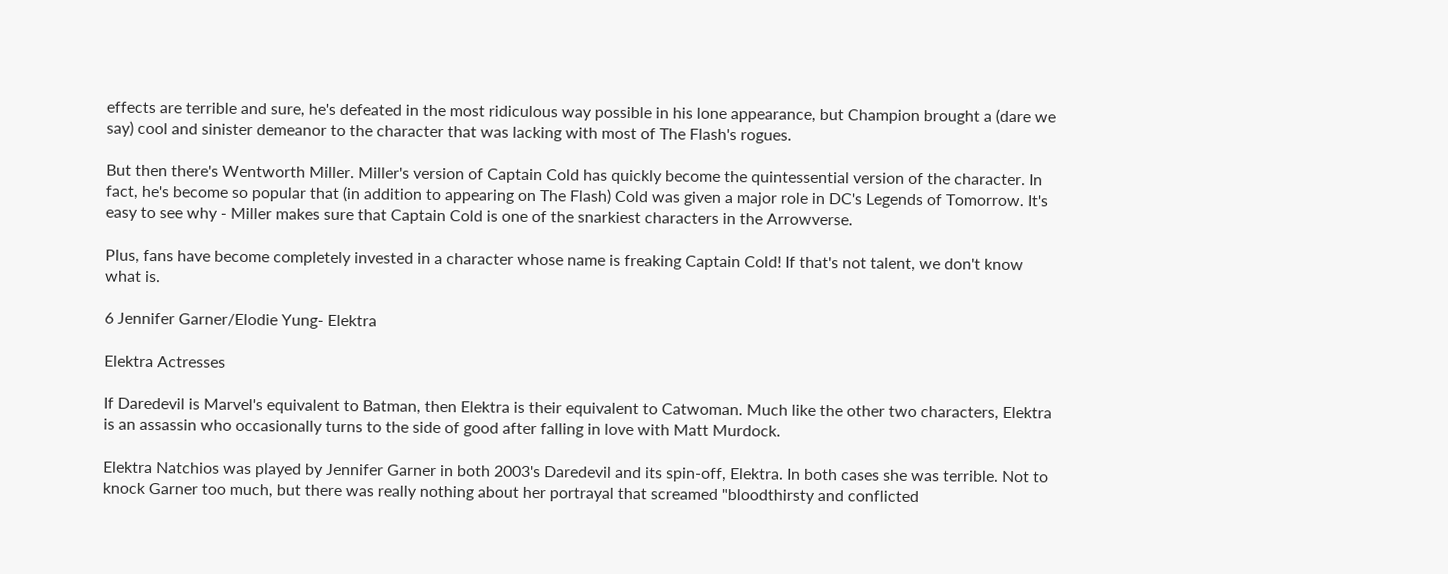effects are terrible and sure, he's defeated in the most ridiculous way possible in his lone appearance, but Champion brought a (dare we say) cool and sinister demeanor to the character that was lacking with most of The Flash's rogues.

But then there's Wentworth Miller. Miller's version of Captain Cold has quickly become the quintessential version of the character. In fact, he's become so popular that (in addition to appearing on The Flash) Cold was given a major role in DC's Legends of Tomorrow. It's easy to see why - Miller makes sure that Captain Cold is one of the snarkiest characters in the Arrowverse.

Plus, fans have become completely invested in a character whose name is freaking Captain Cold! If that's not talent, we don't know what is.

6 Jennifer Garner/Elodie Yung- Elektra

Elektra Actresses

If Daredevil is Marvel's equivalent to Batman, then Elektra is their equivalent to Catwoman. Much like the other two characters, Elektra is an assassin who occasionally turns to the side of good after falling in love with Matt Murdock.

Elektra Natchios was played by Jennifer Garner in both 2003's Daredevil and its spin-off, Elektra. In both cases she was terrible. Not to knock Garner too much, but there was really nothing about her portrayal that screamed "bloodthirsty and conflicted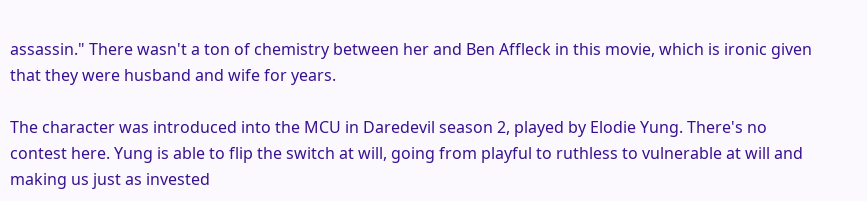assassin." There wasn't a ton of chemistry between her and Ben Affleck in this movie, which is ironic given that they were husband and wife for years.

The character was introduced into the MCU in Daredevil season 2, played by Elodie Yung. There's no contest here. Yung is able to flip the switch at will, going from playful to ruthless to vulnerable at will and making us just as invested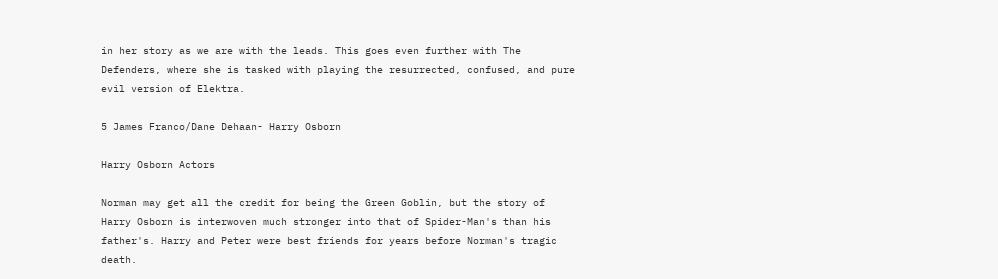in her story as we are with the leads. This goes even further with The Defenders, where she is tasked with playing the resurrected, confused, and pure evil version of Elektra.

5 James Franco/Dane Dehaan- Harry Osborn

Harry Osborn Actors

Norman may get all the credit for being the Green Goblin, but the story of Harry Osborn is interwoven much stronger into that of Spider-Man's than his father's. Harry and Peter were best friends for years before Norman's tragic death.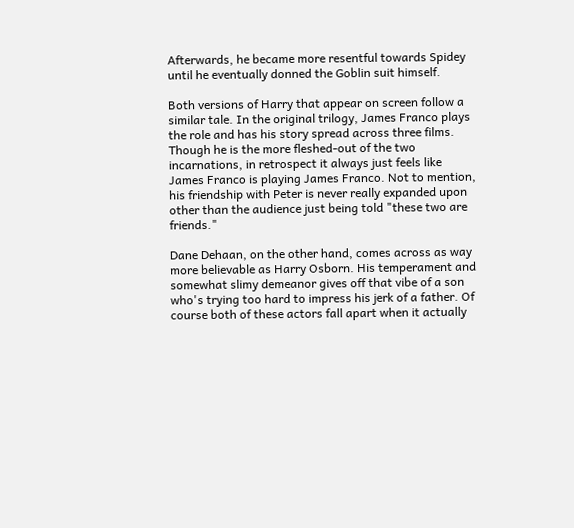Afterwards, he became more resentful towards Spidey until he eventually donned the Goblin suit himself.

Both versions of Harry that appear on screen follow a similar tale. In the original trilogy, James Franco plays the role and has his story spread across three films. Though he is the more fleshed-out of the two incarnations, in retrospect it always just feels like James Franco is playing James Franco. Not to mention, his friendship with Peter is never really expanded upon other than the audience just being told "these two are friends."

Dane Dehaan, on the other hand, comes across as way more believable as Harry Osborn. His temperament and somewhat slimy demeanor gives off that vibe of a son who's trying too hard to impress his jerk of a father. Of course both of these actors fall apart when it actually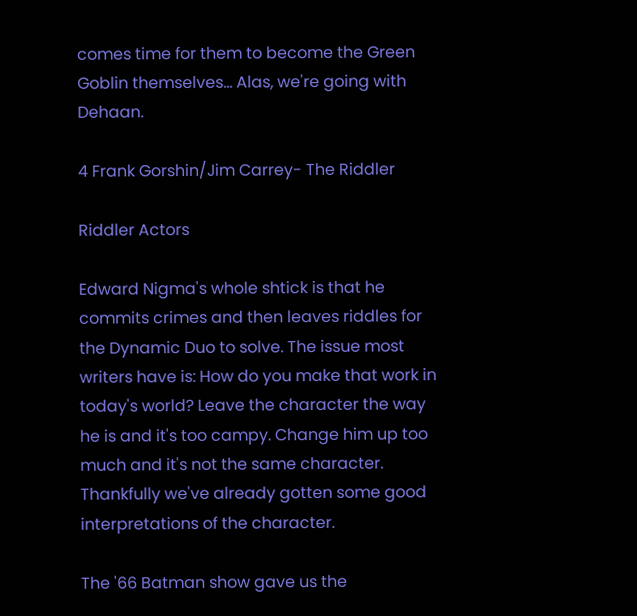comes time for them to become the Green Goblin themselves... Alas, we're going with Dehaan.

4 Frank Gorshin/Jim Carrey- The Riddler

Riddler Actors

Edward Nigma's whole shtick is that he commits crimes and then leaves riddles for the Dynamic Duo to solve. The issue most writers have is: How do you make that work in today's world? Leave the character the way he is and it's too campy. Change him up too much and it's not the same character. Thankfully we've already gotten some good interpretations of the character.

The '66 Batman show gave us the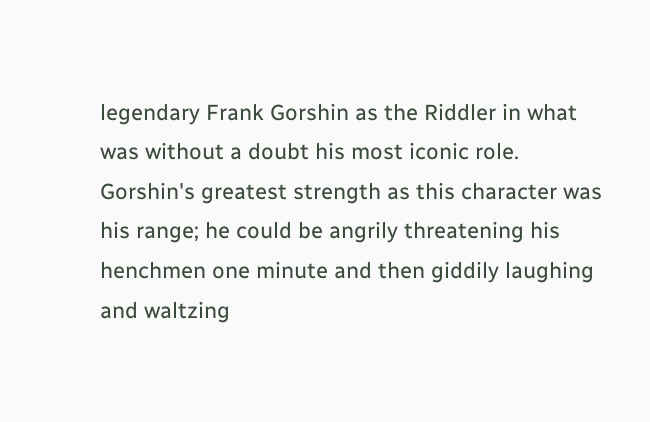legendary Frank Gorshin as the Riddler in what was without a doubt his most iconic role. Gorshin's greatest strength as this character was his range; he could be angrily threatening his henchmen one minute and then giddily laughing and waltzing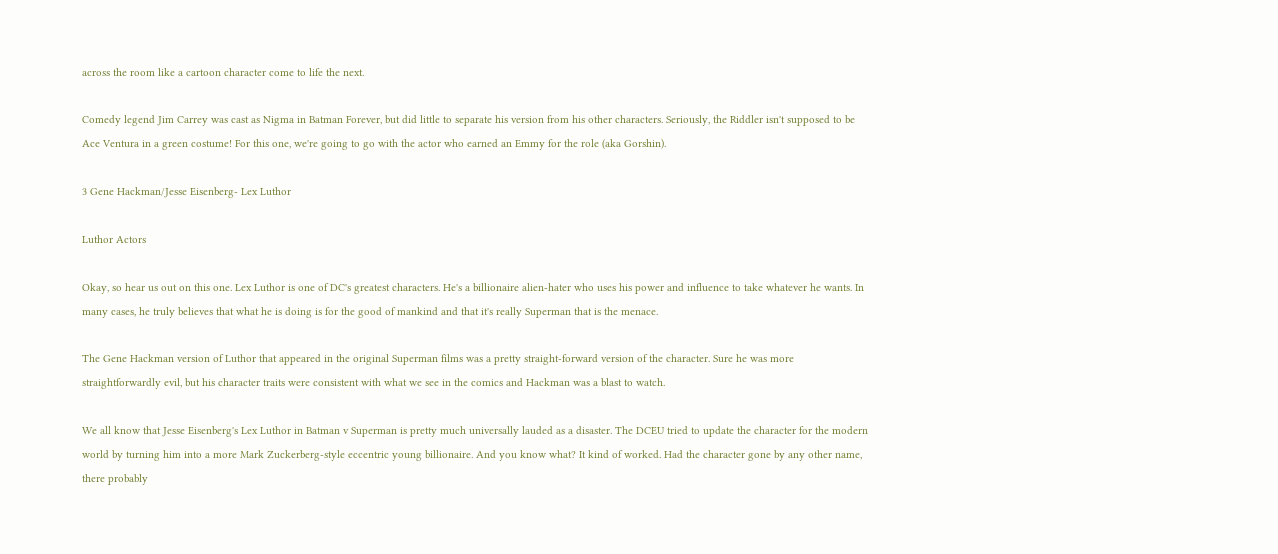across the room like a cartoon character come to life the next.

Comedy legend Jim Carrey was cast as Nigma in Batman Forever, but did little to separate his version from his other characters. Seriously, the Riddler isn't supposed to be Ace Ventura in a green costume! For this one, we're going to go with the actor who earned an Emmy for the role (aka Gorshin).

3 Gene Hackman/Jesse Eisenberg- Lex Luthor

Luthor Actors

Okay, so hear us out on this one. Lex Luthor is one of DC's greatest characters. He's a billionaire alien-hater who uses his power and influence to take whatever he wants. In many cases, he truly believes that what he is doing is for the good of mankind and that it's really Superman that is the menace.

The Gene Hackman version of Luthor that appeared in the original Superman films was a pretty straight-forward version of the character. Sure he was more straightforwardly evil, but his character traits were consistent with what we see in the comics and Hackman was a blast to watch.

We all know that Jesse Eisenberg's Lex Luthor in Batman v Superman is pretty much universally lauded as a disaster. The DCEU tried to update the character for the modern world by turning him into a more Mark Zuckerberg-style eccentric young billionaire. And you know what? It kind of worked. Had the character gone by any other name, there probably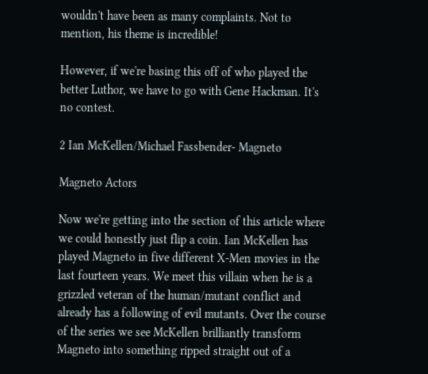wouldn't have been as many complaints. Not to mention, his theme is incredible!

However, if we're basing this off of who played the better Luthor, we have to go with Gene Hackman. It's no contest.

2 Ian McKellen/Michael Fassbender- Magneto

Magneto Actors

Now we're getting into the section of this article where we could honestly just flip a coin. Ian McKellen has played Magneto in five different X-Men movies in the last fourteen years. We meet this villain when he is a grizzled veteran of the human/mutant conflict and already has a following of evil mutants. Over the course of the series we see McKellen brilliantly transform Magneto into something ripped straight out of a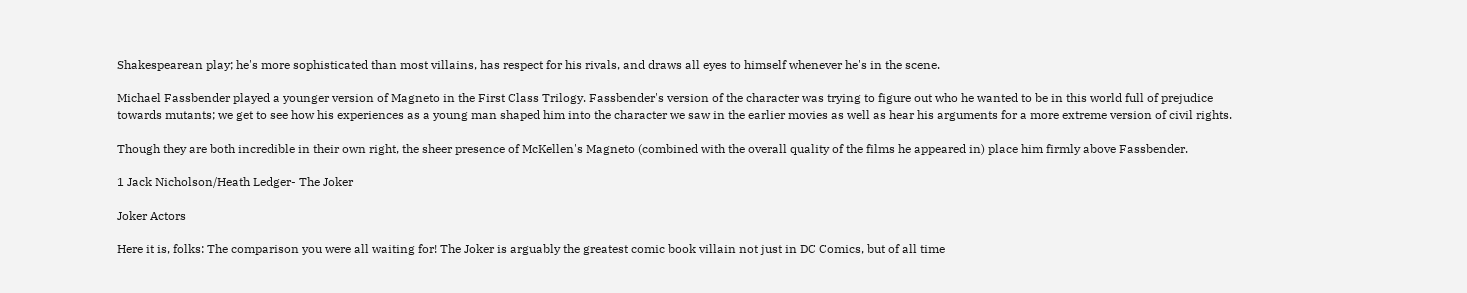Shakespearean play; he's more sophisticated than most villains, has respect for his rivals, and draws all eyes to himself whenever he's in the scene.

Michael Fassbender played a younger version of Magneto in the First Class Trilogy. Fassbender's version of the character was trying to figure out who he wanted to be in this world full of prejudice towards mutants; we get to see how his experiences as a young man shaped him into the character we saw in the earlier movies as well as hear his arguments for a more extreme version of civil rights.

Though they are both incredible in their own right, the sheer presence of McKellen's Magneto (combined with the overall quality of the films he appeared in) place him firmly above Fassbender.

1 Jack Nicholson/Heath Ledger- The Joker

Joker Actors

Here it is, folks: The comparison you were all waiting for! The Joker is arguably the greatest comic book villain not just in DC Comics, but of all time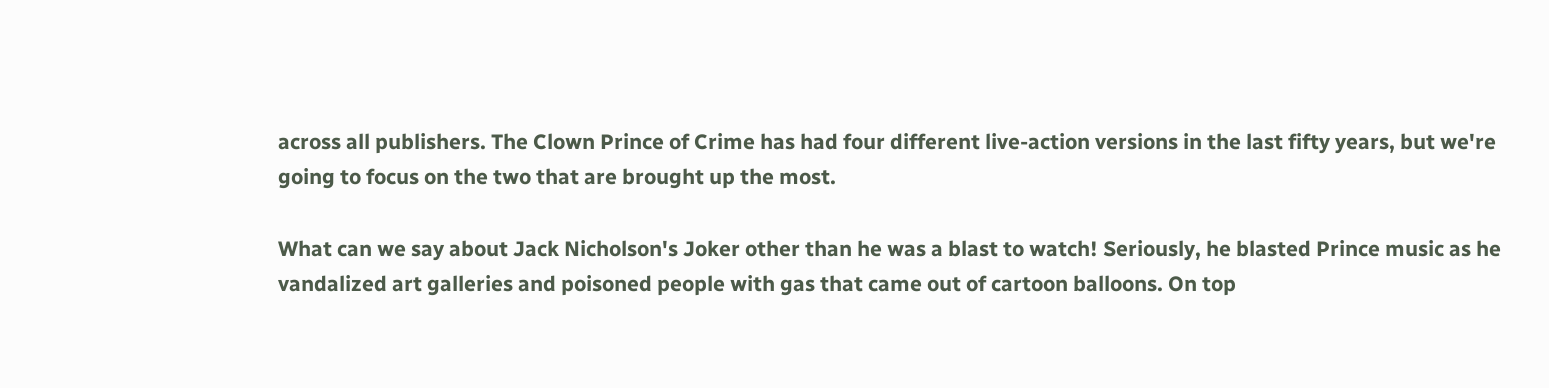across all publishers. The Clown Prince of Crime has had four different live-action versions in the last fifty years, but we're going to focus on the two that are brought up the most.

What can we say about Jack Nicholson's Joker other than he was a blast to watch! Seriously, he blasted Prince music as he vandalized art galleries and poisoned people with gas that came out of cartoon balloons. On top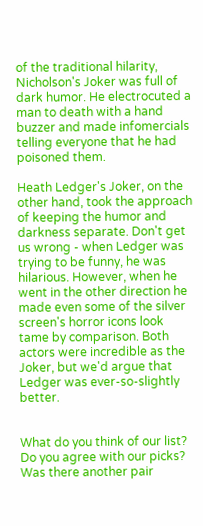of the traditional hilarity, Nicholson's Joker was full of dark humor. He electrocuted a man to death with a hand buzzer and made infomercials telling everyone that he had poisoned them.

Heath Ledger's Joker, on the other hand, took the approach of keeping the humor and darkness separate. Don't get us wrong - when Ledger was trying to be funny, he was hilarious. However, when he went in the other direction he made even some of the silver screen's horror icons look tame by comparison. Both actors were incredible as the Joker, but we'd argue that Ledger was ever-so-slightly better.


What do you think of our list? Do you agree with our picks? Was there another pair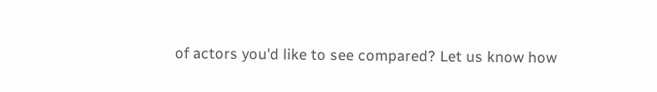of actors you'd like to see compared? Let us know how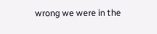wrong we were in the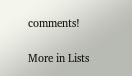comments!

More in Lists